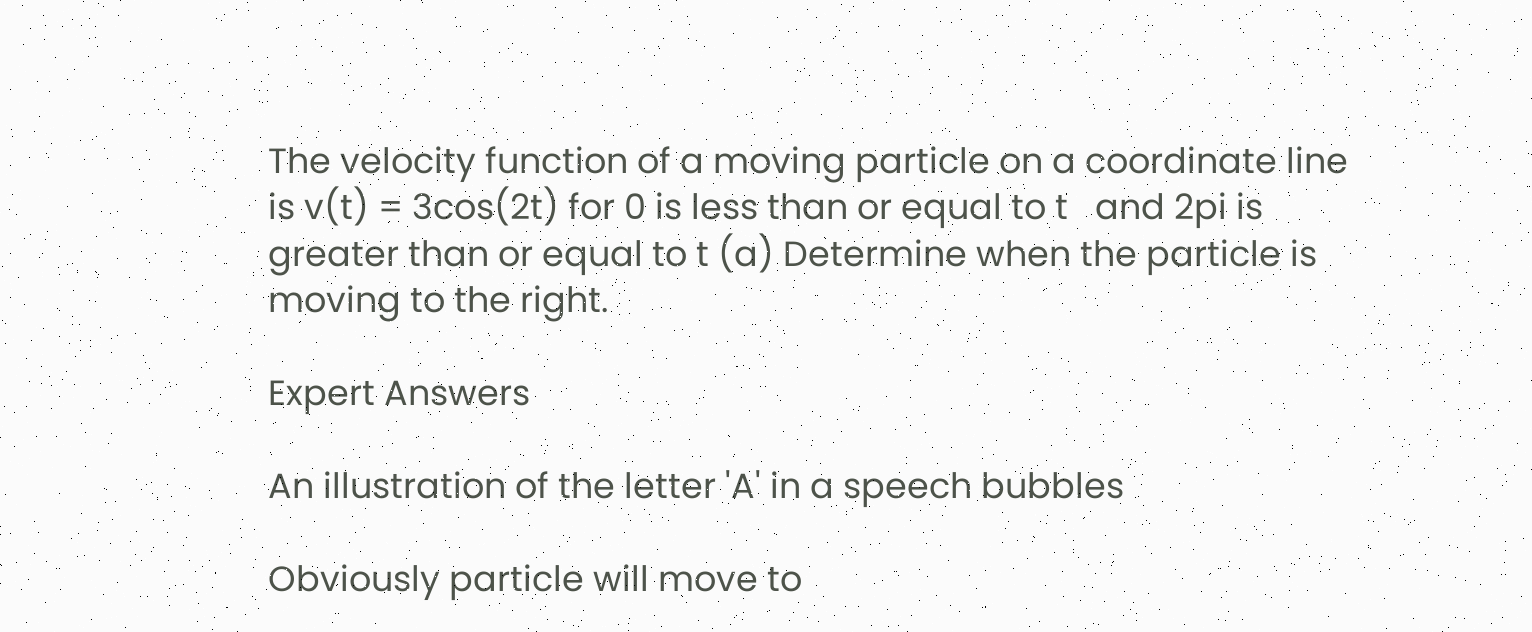The velocity function of a moving particle on a coordinate line is v(t) = 3cos(2t) for 0 is less than or equal to t   and 2pi is greater than or equal to t (a) Determine when the particle is moving to the right.

Expert Answers

An illustration of the letter 'A' in a speech bubbles

Obviously particle will move to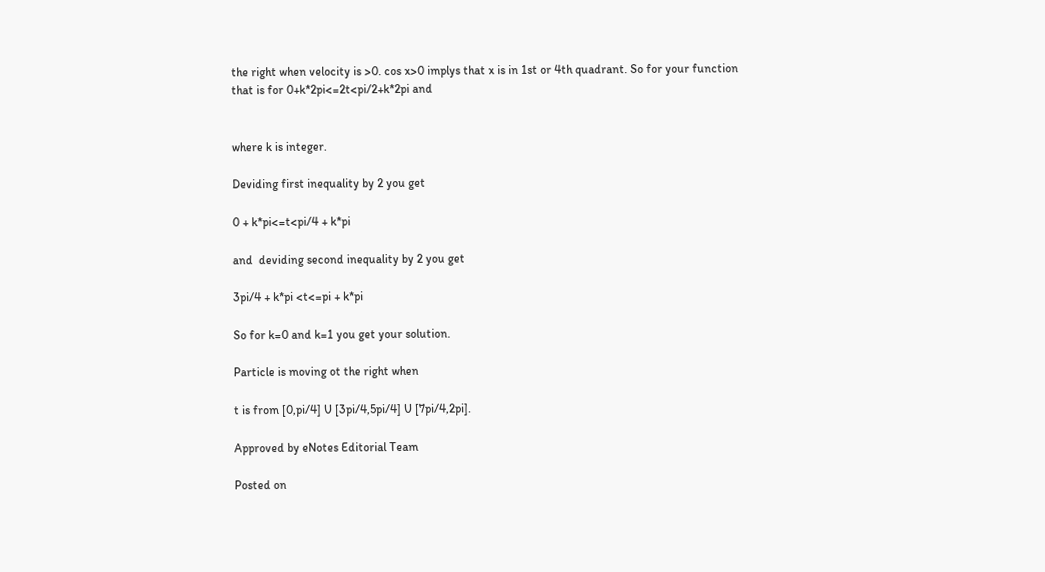the right when velocity is >0. cos x>0 implys that x is in 1st or 4th quadrant. So for your function that is for 0+k*2pi<=2t<pi/2+k*2pi and


where k is integer.

Deviding first inequality by 2 you get

0 + k*pi<=t<pi/4 + k*pi

and  deviding second inequality by 2 you get

3pi/4 + k*pi <t<=pi + k*pi

So for k=0 and k=1 you get your solution.

Particle is moving ot the right when

t is from [0,pi/4] U [3pi/4,5pi/4] U [7pi/4,2pi].

Approved by eNotes Editorial Team

Posted on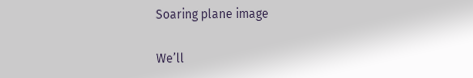Soaring plane image

We’ll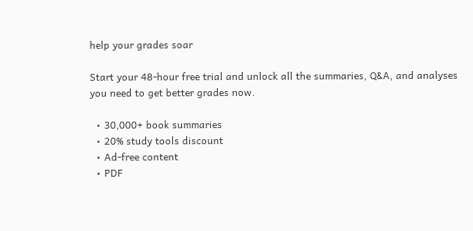help your grades soar

Start your 48-hour free trial and unlock all the summaries, Q&A, and analyses you need to get better grades now.

  • 30,000+ book summaries
  • 20% study tools discount
  • Ad-free content
  • PDF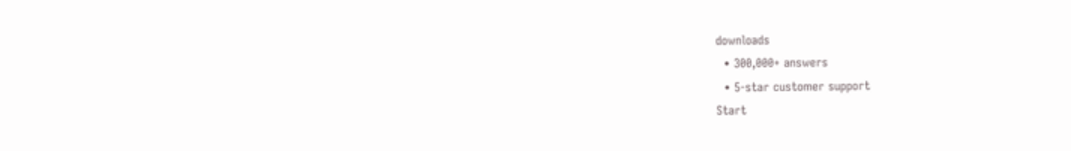downloads
  • 300,000+ answers
  • 5-star customer support
Start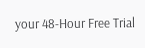your 48-Hour Free Trial